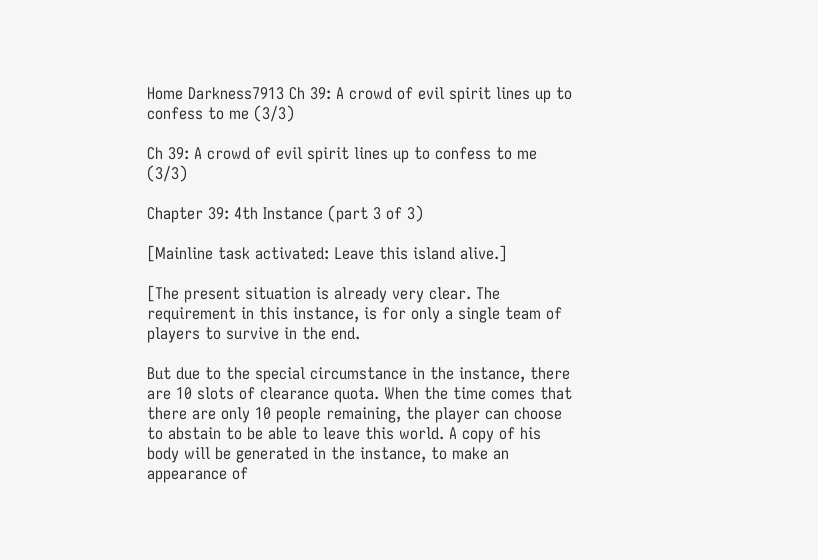Home Darkness7913 Ch 39: A crowd of evil spirit lines up to confess to me (3/3)

Ch 39: A crowd of evil spirit lines up to confess to me (3/3)

Chapter 39: 4th Instance (part 3 of 3)

[Mainline task activated: Leave this island alive.]

[The present situation is already very clear. The requirement in this instance, is for only a single team of players to survive in the end.

But due to the special circumstance in the instance, there are 10 slots of clearance quota. When the time comes that there are only 10 people remaining, the player can choose to abstain to be able to leave this world. A copy of his body will be generated in the instance, to make an appearance of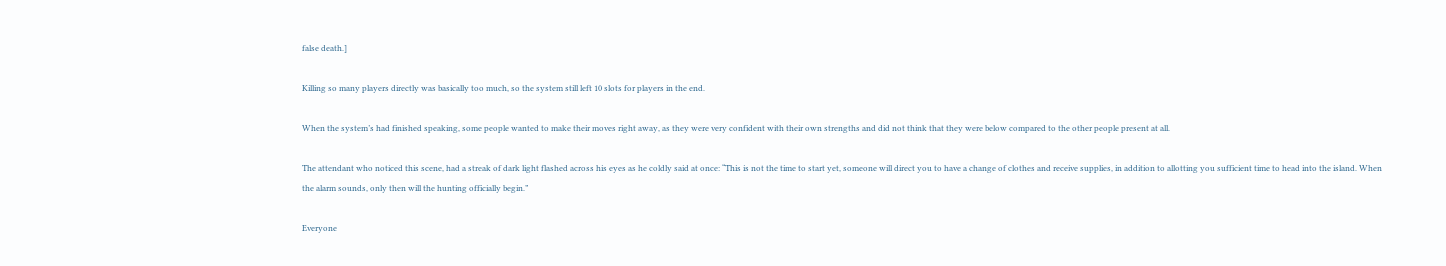false death.]

Killing so many players directly was basically too much, so the system still left 10 slots for players in the end.

When the system’s had finished speaking, some people wanted to make their moves right away, as they were very confident with their own strengths and did not think that they were below compared to the other people present at all.

The attendant who noticed this scene, had a streak of dark light flashed across his eyes as he coldly said at once: “This is not the time to start yet, someone will direct you to have a change of clothes and receive supplies, in addition to allotting you sufficient time to head into the island. When the alarm sounds, only then will the hunting officially begin.”

Everyone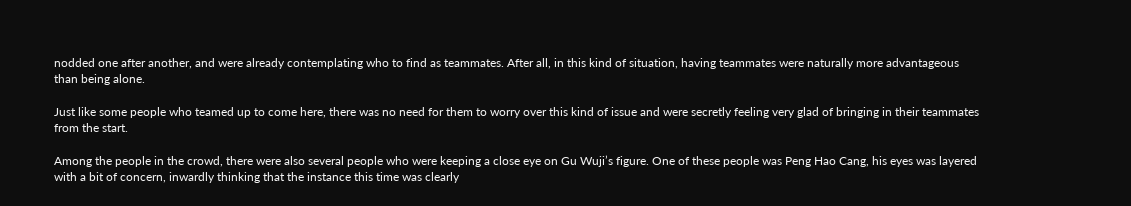nodded one after another, and were already contemplating who to find as teammates. After all, in this kind of situation, having teammates were naturally more advantageous than being alone.

Just like some people who teamed up to come here, there was no need for them to worry over this kind of issue and were secretly feeling very glad of bringing in their teammates from the start.

Among the people in the crowd, there were also several people who were keeping a close eye on Gu Wuji’s figure. One of these people was Peng Hao Cang, his eyes was layered with a bit of concern, inwardly thinking that the instance this time was clearly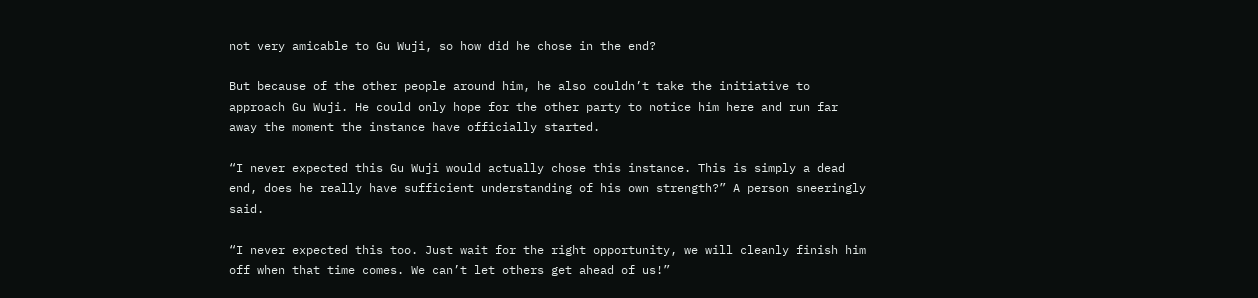not very amicable to Gu Wuji, so how did he chose in the end?

But because of the other people around him, he also couldn’t take the initiative to approach Gu Wuji. He could only hope for the other party to notice him here and run far away the moment the instance have officially started.

“I never expected this Gu Wuji would actually chose this instance. This is simply a dead end, does he really have sufficient understanding of his own strength?” A person sneeringly said.

“I never expected this too. Just wait for the right opportunity, we will cleanly finish him off when that time comes. We can’t let others get ahead of us!”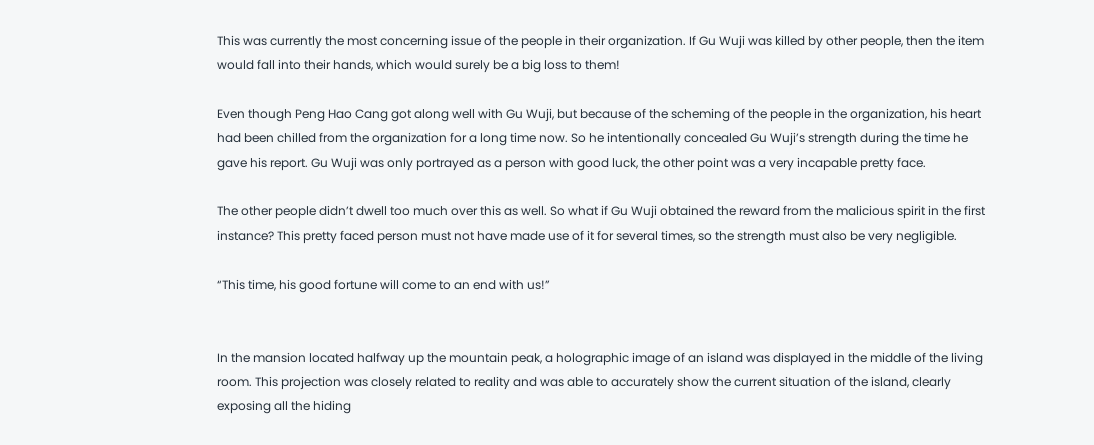This was currently the most concerning issue of the people in their organization. If Gu Wuji was killed by other people, then the item would fall into their hands, which would surely be a big loss to them!

Even though Peng Hao Cang got along well with Gu Wuji, but because of the scheming of the people in the organization, his heart had been chilled from the organization for a long time now. So he intentionally concealed Gu Wuji’s strength during the time he gave his report. Gu Wuji was only portrayed as a person with good luck, the other point was a very incapable pretty face.

The other people didn’t dwell too much over this as well. So what if Gu Wuji obtained the reward from the malicious spirit in the first instance? This pretty faced person must not have made use of it for several times, so the strength must also be very negligible.

“This time, his good fortune will come to an end with us!”


In the mansion located halfway up the mountain peak, a holographic image of an island was displayed in the middle of the living room. This projection was closely related to reality and was able to accurately show the current situation of the island, clearly exposing all the hiding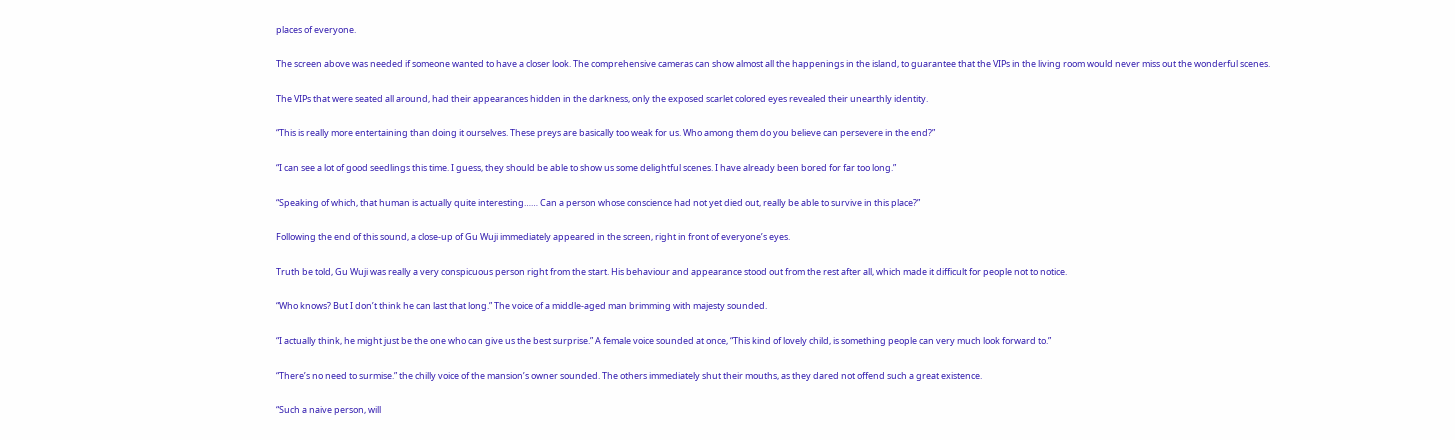places of everyone.

The screen above was needed if someone wanted to have a closer look. The comprehensive cameras can show almost all the happenings in the island, to guarantee that the VIPs in the living room would never miss out the wonderful scenes.

The VIPs that were seated all around, had their appearances hidden in the darkness, only the exposed scarlet colored eyes revealed their unearthly identity.

“This is really more entertaining than doing it ourselves. These preys are basically too weak for us. Who among them do you believe can persevere in the end?”

“I can see a lot of good seedlings this time. I guess, they should be able to show us some delightful scenes. I have already been bored for far too long.”

“Speaking of which, that human is actually quite interesting…… Can a person whose conscience had not yet died out, really be able to survive in this place?”

Following the end of this sound, a close-up of Gu Wuji immediately appeared in the screen, right in front of everyone’s eyes.

Truth be told, Gu Wuji was really a very conspicuous person right from the start. His behaviour and appearance stood out from the rest after all, which made it difficult for people not to notice.

“Who knows? But I don’t think he can last that long.” The voice of a middle-aged man brimming with majesty sounded.

“I actually think, he might just be the one who can give us the best surprise.” A female voice sounded at once, “This kind of lovely child, is something people can very much look forward to.”

“There’s no need to surmise.” the chilly voice of the mansion’s owner sounded. The others immediately shut their mouths, as they dared not offend such a great existence.

“Such a naive person, will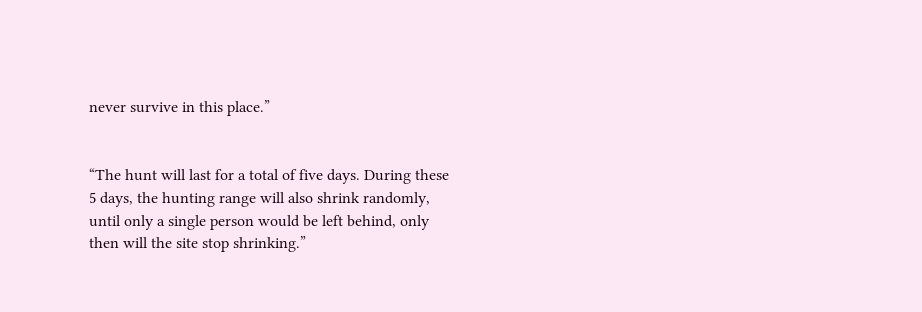never survive in this place.”


“The hunt will last for a total of five days. During these 5 days, the hunting range will also shrink randomly, until only a single person would be left behind, only then will the site stop shrinking.”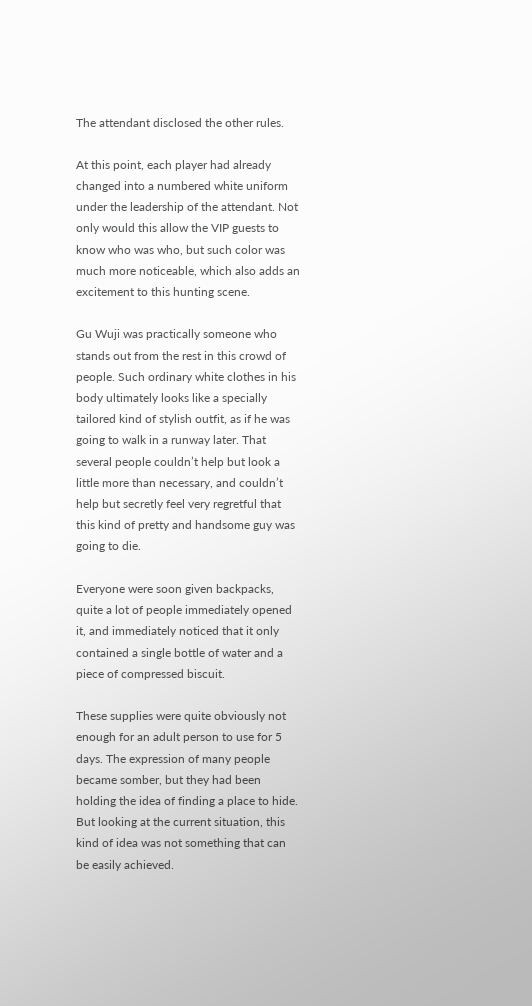The attendant disclosed the other rules.

At this point, each player had already changed into a numbered white uniform under the leadership of the attendant. Not only would this allow the VIP guests to know who was who, but such color was much more noticeable, which also adds an excitement to this hunting scene.

Gu Wuji was practically someone who stands out from the rest in this crowd of people. Such ordinary white clothes in his body ultimately looks like a specially tailored kind of stylish outfit, as if he was going to walk in a runway later. That several people couldn’t help but look a little more than necessary, and couldn’t help but secretly feel very regretful that this kind of pretty and handsome guy was going to die.

Everyone were soon given backpacks, quite a lot of people immediately opened it, and immediately noticed that it only contained a single bottle of water and a piece of compressed biscuit.

These supplies were quite obviously not enough for an adult person to use for 5 days. The expression of many people became somber, but they had been holding the idea of finding a place to hide. But looking at the current situation, this kind of idea was not something that can be easily achieved.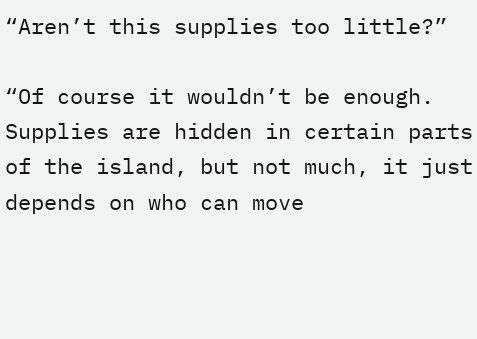“Aren’t this supplies too little?”

“Of course it wouldn’t be enough. Supplies are hidden in certain parts of the island, but not much, it just depends on who can move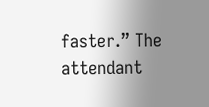faster.” The attendant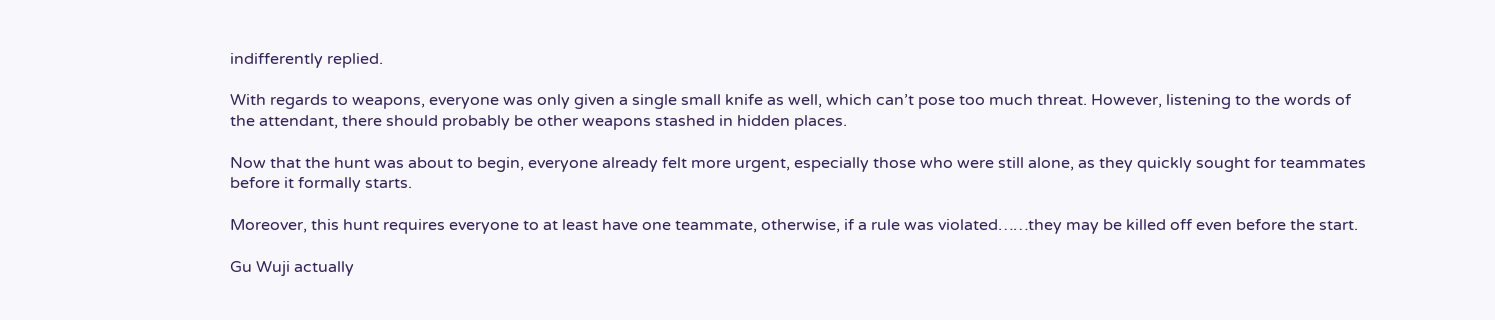indifferently replied.

With regards to weapons, everyone was only given a single small knife as well, which can’t pose too much threat. However, listening to the words of the attendant, there should probably be other weapons stashed in hidden places.

Now that the hunt was about to begin, everyone already felt more urgent, especially those who were still alone, as they quickly sought for teammates before it formally starts.

Moreover, this hunt requires everyone to at least have one teammate, otherwise, if a rule was violated……they may be killed off even before the start.

Gu Wuji actually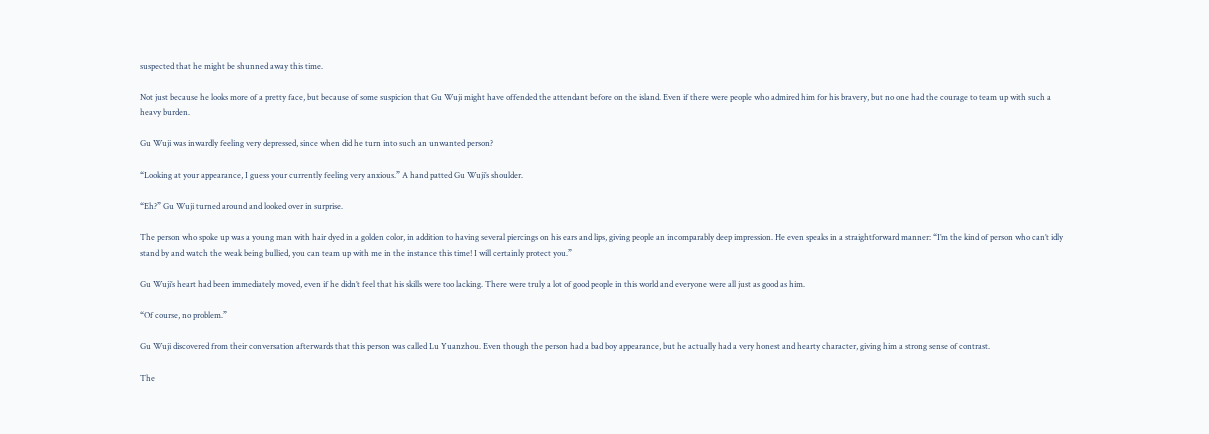suspected that he might be shunned away this time.

Not just because he looks more of a pretty face, but because of some suspicion that Gu Wuji might have offended the attendant before on the island. Even if there were people who admired him for his bravery, but no one had the courage to team up with such a heavy burden.

Gu Wuji was inwardly feeling very depressed, since when did he turn into such an unwanted person?

“Looking at your appearance, I guess your currently feeling very anxious.” A hand patted Gu Wuji’s shoulder.

“Eh?” Gu Wuji turned around and looked over in surprise.

The person who spoke up was a young man with hair dyed in a golden color, in addition to having several piercings on his ears and lips, giving people an incomparably deep impression. He even speaks in a straightforward manner: “I’m the kind of person who can’t idly stand by and watch the weak being bullied, you can team up with me in the instance this time! I will certainly protect you.”

Gu Wuji’s heart had been immediately moved, even if he didn’t feel that his skills were too lacking. There were truly a lot of good people in this world and everyone were all just as good as him.

“Of course, no problem.”

Gu Wuji discovered from their conversation afterwards that this person was called Lu Yuanzhou. Even though the person had a bad boy appearance, but he actually had a very honest and hearty character, giving him a strong sense of contrast.

The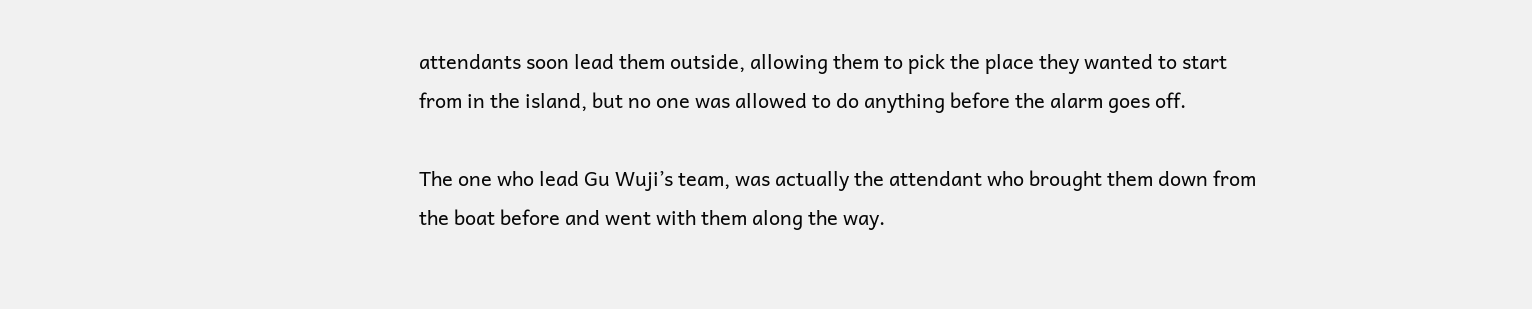attendants soon lead them outside, allowing them to pick the place they wanted to start from in the island, but no one was allowed to do anything before the alarm goes off.

The one who lead Gu Wuji’s team, was actually the attendant who brought them down from the boat before and went with them along the way.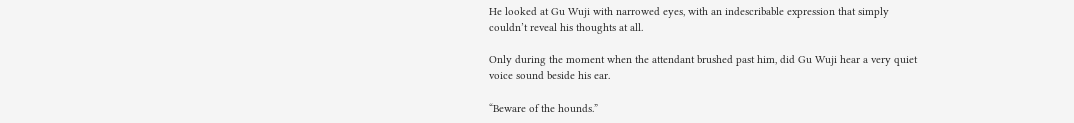He looked at Gu Wuji with narrowed eyes, with an indescribable expression that simply couldn’t reveal his thoughts at all.

Only during the moment when the attendant brushed past him, did Gu Wuji hear a very quiet voice sound beside his ear.

“Beware of the hounds.”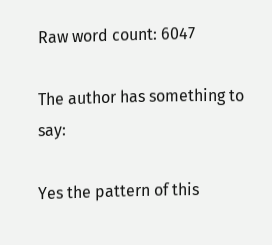Raw word count: 6047

The author has something to say:

Yes the pattern of this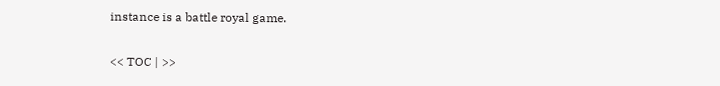instance is a battle royal game.

<< TOC | >>